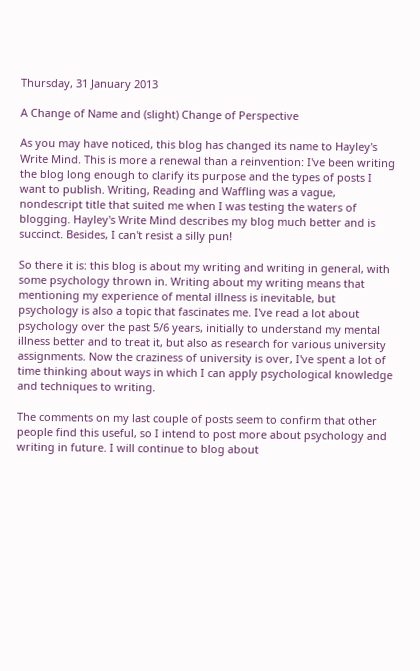Thursday, 31 January 2013

A Change of Name and (slight) Change of Perspective

As you may have noticed, this blog has changed its name to Hayley's Write Mind. This is more a renewal than a reinvention: I've been writing the blog long enough to clarify its purpose and the types of posts I want to publish. Writing, Reading and Waffling was a vague, nondescript title that suited me when I was testing the waters of blogging. Hayley's Write Mind describes my blog much better and is succinct. Besides, I can't resist a silly pun!

So there it is: this blog is about my writing and writing in general, with some psychology thrown in. Writing about my writing means that mentioning my experience of mental illness is inevitable, but psychology is also a topic that fascinates me. I've read a lot about psychology over the past 5/6 years, initially to understand my mental illness better and to treat it, but also as research for various university assignments. Now the craziness of university is over, I've spent a lot of time thinking about ways in which I can apply psychological knowledge and techniques to writing.

The comments on my last couple of posts seem to confirm that other people find this useful, so I intend to post more about psychology and writing in future. I will continue to blog about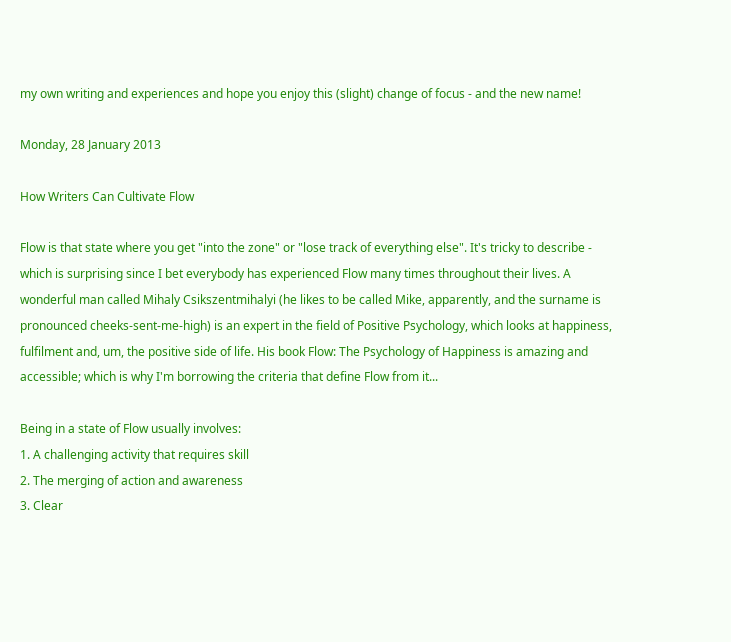my own writing and experiences and hope you enjoy this (slight) change of focus - and the new name!

Monday, 28 January 2013

How Writers Can Cultivate Flow

Flow is that state where you get "into the zone" or "lose track of everything else". It's tricky to describe - which is surprising since I bet everybody has experienced Flow many times throughout their lives. A wonderful man called Mihaly Csikszentmihalyi (he likes to be called Mike, apparently, and the surname is pronounced cheeks-sent-me-high) is an expert in the field of Positive Psychology, which looks at happiness, fulfilment and, um, the positive side of life. His book Flow: The Psychology of Happiness is amazing and accessible; which is why I'm borrowing the criteria that define Flow from it...

Being in a state of Flow usually involves:
1. A challenging activity that requires skill
2. The merging of action and awareness
3. Clear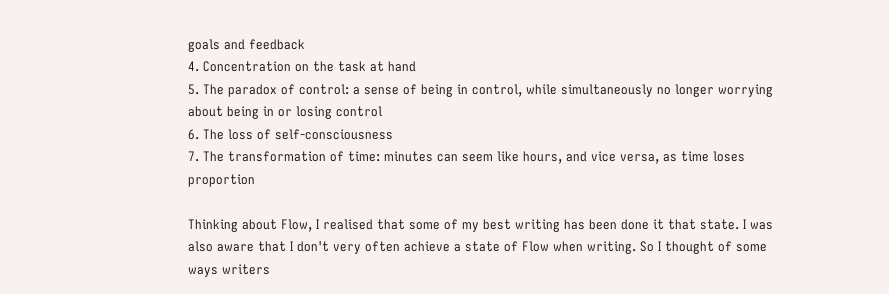goals and feedback
4. Concentration on the task at hand
5. The paradox of control: a sense of being in control, while simultaneously no longer worrying about being in or losing control
6. The loss of self-consciousness
7. The transformation of time: minutes can seem like hours, and vice versa, as time loses proportion

Thinking about Flow, I realised that some of my best writing has been done it that state. I was also aware that I don't very often achieve a state of Flow when writing. So I thought of some ways writers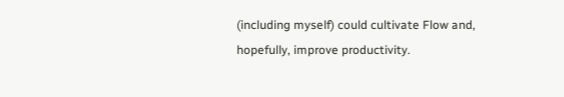(including myself) could cultivate Flow and, hopefully, improve productivity.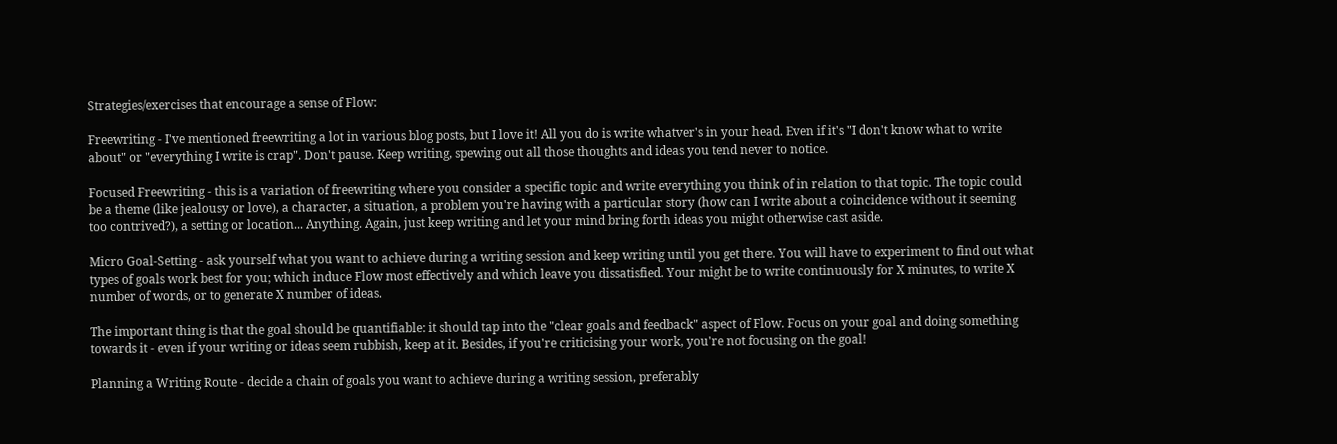Strategies/exercises that encourage a sense of Flow:

Freewriting - I've mentioned freewriting a lot in various blog posts, but I love it! All you do is write whatver's in your head. Even if it's "I don't know what to write about" or "everything I write is crap". Don't pause. Keep writing, spewing out all those thoughts and ideas you tend never to notice.

Focused Freewriting - this is a variation of freewriting where you consider a specific topic and write everything you think of in relation to that topic. The topic could be a theme (like jealousy or love), a character, a situation, a problem you're having with a particular story (how can I write about a coincidence without it seeming too contrived?), a setting or location... Anything. Again, just keep writing and let your mind bring forth ideas you might otherwise cast aside.

Micro Goal-Setting - ask yourself what you want to achieve during a writing session and keep writing until you get there. You will have to experiment to find out what types of goals work best for you; which induce Flow most effectively and which leave you dissatisfied. Your might be to write continuously for X minutes, to write X number of words, or to generate X number of ideas.

The important thing is that the goal should be quantifiable: it should tap into the "clear goals and feedback" aspect of Flow. Focus on your goal and doing something towards it - even if your writing or ideas seem rubbish, keep at it. Besides, if you're criticising your work, you're not focusing on the goal!

Planning a Writing Route - decide a chain of goals you want to achieve during a writing session, preferably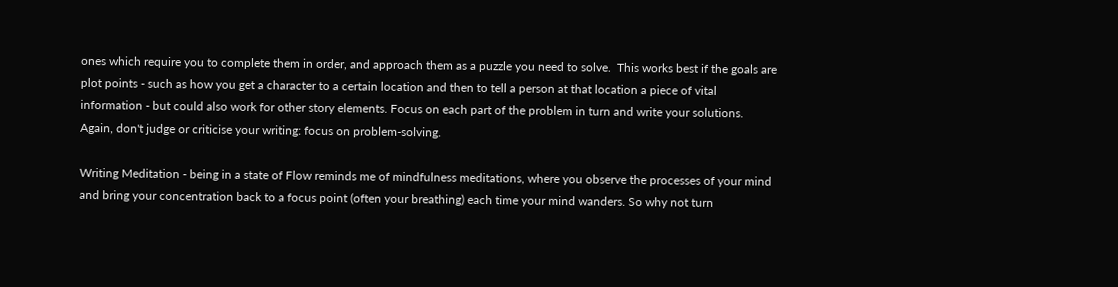ones which require you to complete them in order, and approach them as a puzzle you need to solve.  This works best if the goals are plot points - such as how you get a character to a certain location and then to tell a person at that location a piece of vital information - but could also work for other story elements. Focus on each part of the problem in turn and write your solutions. Again, don't judge or criticise your writing: focus on problem-solving.

Writing Meditation - being in a state of Flow reminds me of mindfulness meditations, where you observe the processes of your mind and bring your concentration back to a focus point (often your breathing) each time your mind wanders. So why not turn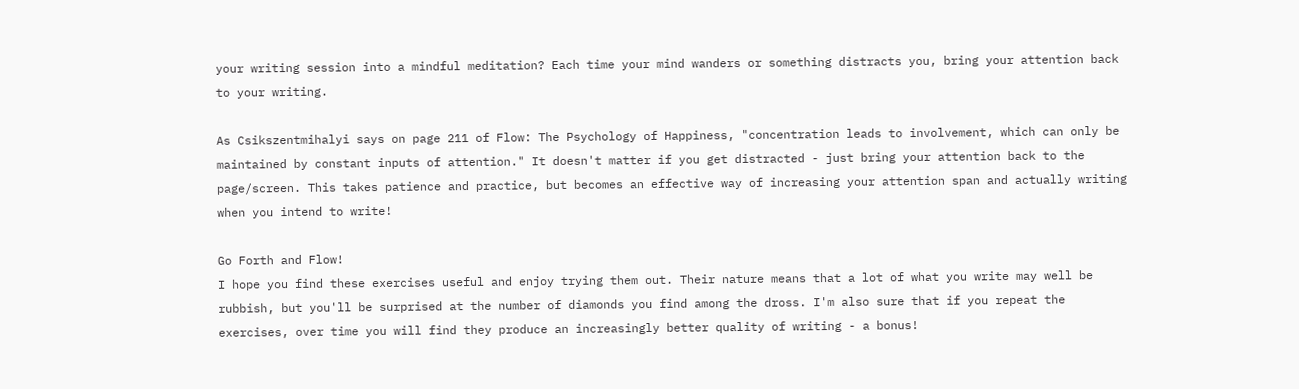your writing session into a mindful meditation? Each time your mind wanders or something distracts you, bring your attention back to your writing.

As Csikszentmihalyi says on page 211 of Flow: The Psychology of Happiness, "concentration leads to involvement, which can only be maintained by constant inputs of attention." It doesn't matter if you get distracted - just bring your attention back to the page/screen. This takes patience and practice, but becomes an effective way of increasing your attention span and actually writing when you intend to write!

Go Forth and Flow!
I hope you find these exercises useful and enjoy trying them out. Their nature means that a lot of what you write may well be rubbish, but you'll be surprised at the number of diamonds you find among the dross. I'm also sure that if you repeat the exercises, over time you will find they produce an increasingly better quality of writing - a bonus!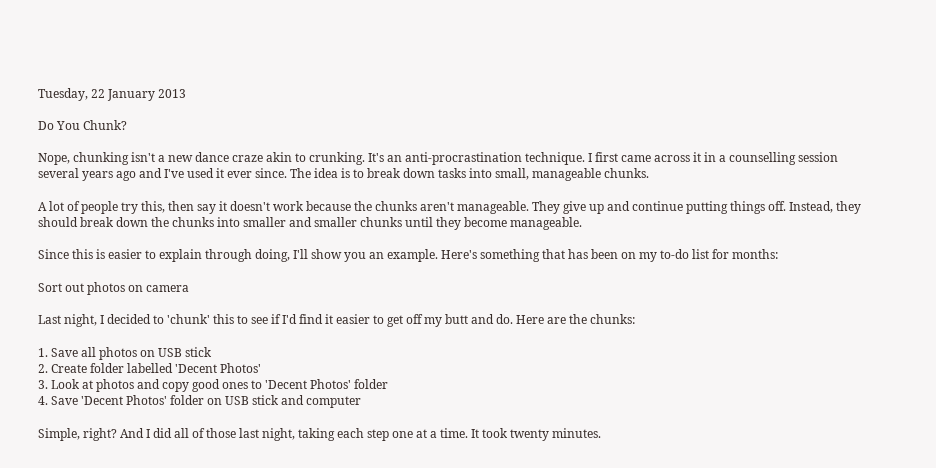Tuesday, 22 January 2013

Do You Chunk?

Nope, chunking isn't a new dance craze akin to crunking. It's an anti-procrastination technique. I first came across it in a counselling session several years ago and I've used it ever since. The idea is to break down tasks into small, manageable chunks.

A lot of people try this, then say it doesn't work because the chunks aren't manageable. They give up and continue putting things off. Instead, they should break down the chunks into smaller and smaller chunks until they become manageable.

Since this is easier to explain through doing, I'll show you an example. Here's something that has been on my to-do list for months:

Sort out photos on camera

Last night, I decided to 'chunk' this to see if I'd find it easier to get off my butt and do. Here are the chunks:

1. Save all photos on USB stick
2. Create folder labelled 'Decent Photos'
3. Look at photos and copy good ones to 'Decent Photos' folder
4. Save 'Decent Photos' folder on USB stick and computer

Simple, right? And I did all of those last night, taking each step one at a time. It took twenty minutes.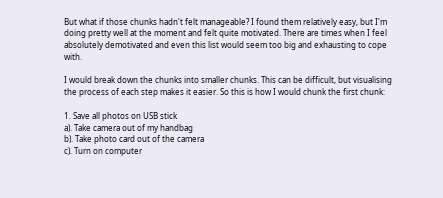But what if those chunks hadn't felt manageable? I found them relatively easy, but I'm doing pretty well at the moment and felt quite motivated. There are times when I feel absolutely demotivated and even this list would seem too big and exhausting to cope with.

I would break down the chunks into smaller chunks. This can be difficult, but visualising the process of each step makes it easier. So this is how I would chunk the first chunk:

1. Save all photos on USB stick
a). Take camera out of my handbag
b). Take photo card out of the camera
c). Turn on computer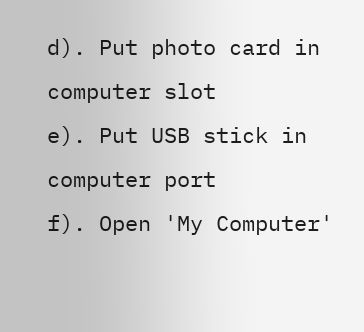d). Put photo card in computer slot
e). Put USB stick in computer port
f). Open 'My Computer'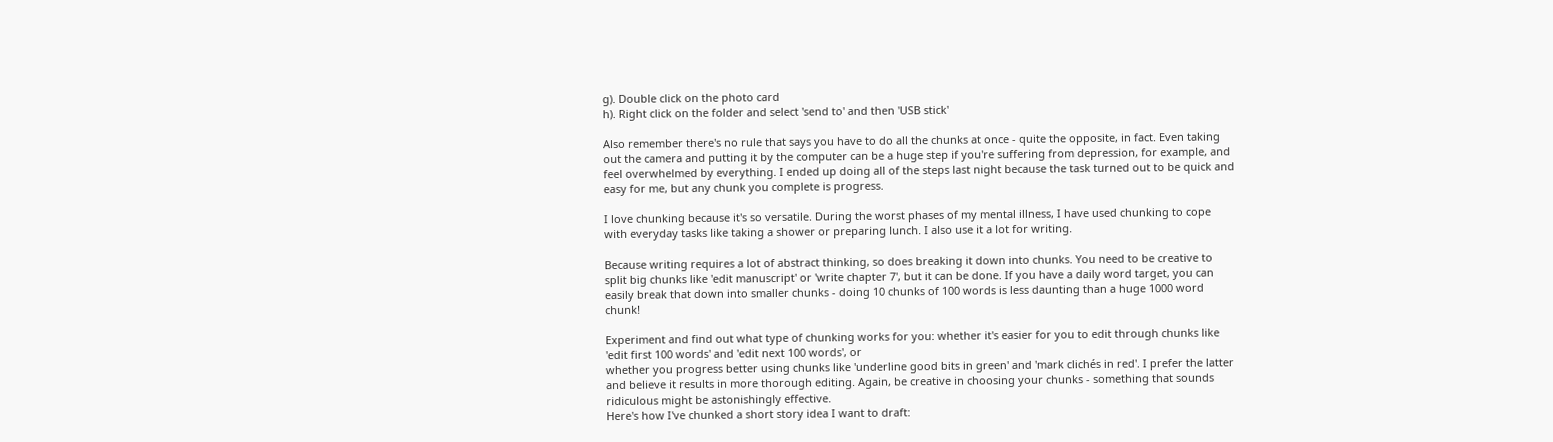g). Double click on the photo card
h). Right click on the folder and select 'send to' and then 'USB stick'

Also remember there's no rule that says you have to do all the chunks at once - quite the opposite, in fact. Even taking out the camera and putting it by the computer can be a huge step if you're suffering from depression, for example, and feel overwhelmed by everything. I ended up doing all of the steps last night because the task turned out to be quick and easy for me, but any chunk you complete is progress.

I love chunking because it's so versatile. During the worst phases of my mental illness, I have used chunking to cope with everyday tasks like taking a shower or preparing lunch. I also use it a lot for writing.

Because writing requires a lot of abstract thinking, so does breaking it down into chunks. You need to be creative to split big chunks like 'edit manuscript' or 'write chapter 7', but it can be done. If you have a daily word target, you can easily break that down into smaller chunks - doing 10 chunks of 100 words is less daunting than a huge 1000 word chunk!

Experiment and find out what type of chunking works for you: whether it's easier for you to edit through chunks like 'edit first 100 words' and 'edit next 100 words', or
whether you progress better using chunks like 'underline good bits in green' and 'mark clichés in red'. I prefer the latter and believe it results in more thorough editing. Again, be creative in choosing your chunks - something that sounds ridiculous might be astonishingly effective.
Here's how I've chunked a short story idea I want to draft: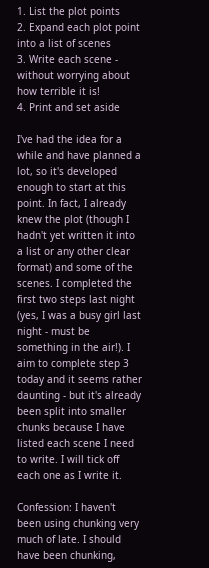1. List the plot points
2. Expand each plot point into a list of scenes
3. Write each scene - without worrying about how terrible it is!
4. Print and set aside

I've had the idea for a while and have planned a lot, so it's developed enough to start at this point. In fact, I already knew the plot (though I hadn't yet written it into a list or any other clear format) and some of the scenes. I completed the first two steps last night (yes, I was a busy girl last night - must be something in the air!). I aim to complete step 3 today and it seems rather daunting - but it's already been split into smaller chunks because I have listed each scene I need to write. I will tick off each one as I write it.

Confession: I haven't been using chunking very much of late. I should have been chunking,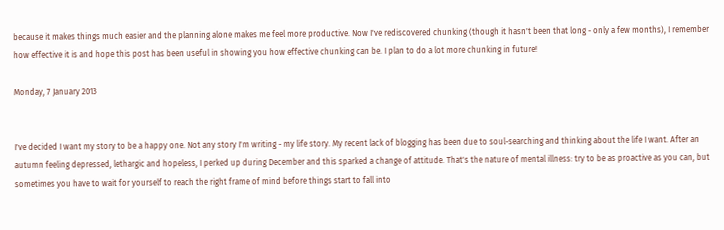because it makes things much easier and the planning alone makes me feel more productive. Now I've rediscovered chunking (though it hasn't been that long - only a few months), I remember how effective it is and hope this post has been useful in showing you how effective chunking can be. I plan to do a lot more chunking in future!

Monday, 7 January 2013


I've decided I want my story to be a happy one. Not any story I'm writing - my life story. My recent lack of blogging has been due to soul-searching and thinking about the life I want. After an autumn feeling depressed, lethargic and hopeless, I perked up during December and this sparked a change of attitude. That's the nature of mental illness: try to be as proactive as you can, but sometimes you have to wait for yourself to reach the right frame of mind before things start to fall into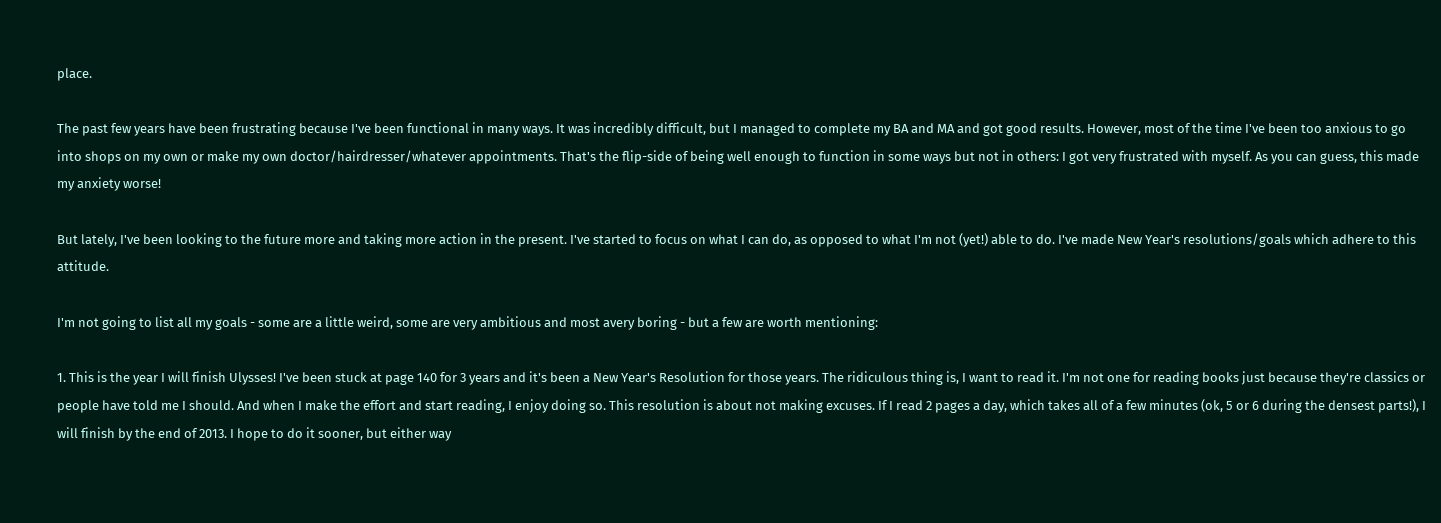place.

The past few years have been frustrating because I've been functional in many ways. It was incredibly difficult, but I managed to complete my BA and MA and got good results. However, most of the time I've been too anxious to go into shops on my own or make my own doctor/hairdresser/whatever appointments. That's the flip-side of being well enough to function in some ways but not in others: I got very frustrated with myself. As you can guess, this made my anxiety worse!

But lately, I've been looking to the future more and taking more action in the present. I've started to focus on what I can do, as opposed to what I'm not (yet!) able to do. I've made New Year's resolutions/goals which adhere to this attitude.

I'm not going to list all my goals - some are a little weird, some are very ambitious and most avery boring - but a few are worth mentioning:

1. This is the year I will finish Ulysses! I've been stuck at page 140 for 3 years and it's been a New Year's Resolution for those years. The ridiculous thing is, I want to read it. I'm not one for reading books just because they're classics or people have told me I should. And when I make the effort and start reading, I enjoy doing so. This resolution is about not making excuses. If I read 2 pages a day, which takes all of a few minutes (ok, 5 or 6 during the densest parts!), I will finish by the end of 2013. I hope to do it sooner, but either way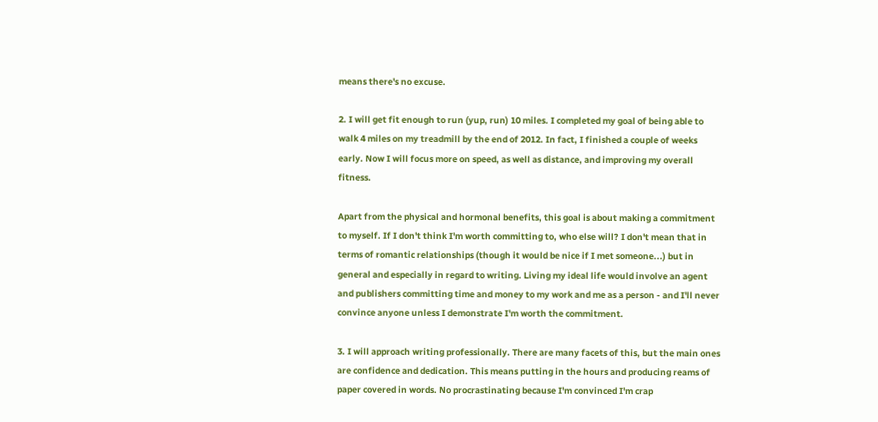means there's no excuse.

2. I will get fit enough to run (yup, run) 10 miles. I completed my goal of being able to walk 4 miles on my treadmill by the end of 2012. In fact, I finished a couple of weeks early. Now I will focus more on speed, as well as distance, and improving my overall fitness.

Apart from the physical and hormonal benefits, this goal is about making a commitment to myself. If I don't think I'm worth committing to, who else will? I don't mean that in terms of romantic relationships (though it would be nice if I met someone...) but in general and especially in regard to writing. Living my ideal life would involve an agent and publishers committing time and money to my work and me as a person - and I'll never convince anyone unless I demonstrate I'm worth the commitment.

3. I will approach writing professionally. There are many facets of this, but the main ones are confidence and dedication. This means putting in the hours and producing reams of paper covered in words. No procrastinating because I'm convinced I'm crap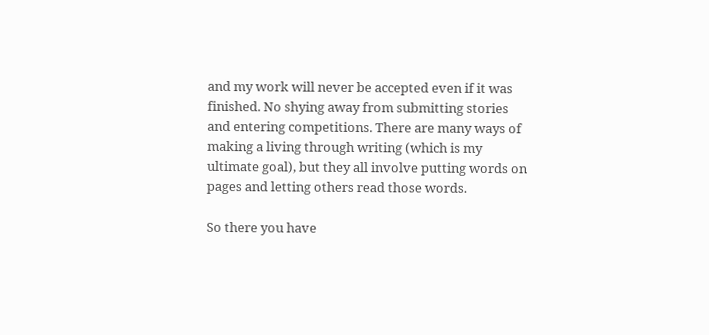and my work will never be accepted even if it was finished. No shying away from submitting stories and entering competitions. There are many ways of making a living through writing (which is my ultimate goal), but they all involve putting words on pages and letting others read those words.

So there you have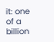it: one of a billion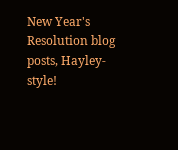New Year's Resolution blog posts, Hayley-style!